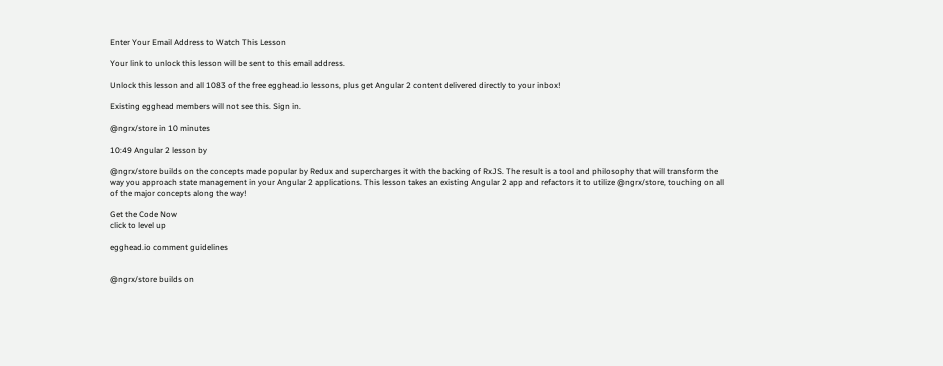Enter Your Email Address to Watch This Lesson

Your link to unlock this lesson will be sent to this email address.

Unlock this lesson and all 1083 of the free egghead.io lessons, plus get Angular 2 content delivered directly to your inbox!

Existing egghead members will not see this. Sign in.

@ngrx/store in 10 minutes

10:49 Angular 2 lesson by

@ngrx/store builds on the concepts made popular by Redux and supercharges it with the backing of RxJS. The result is a tool and philosophy that will transform the way you approach state management in your Angular 2 applications. This lesson takes an existing Angular 2 app and refactors it to utilize @ngrx/store, touching on all of the major concepts along the way!

Get the Code Now
click to level up

egghead.io comment guidelines


@ngrx/store builds on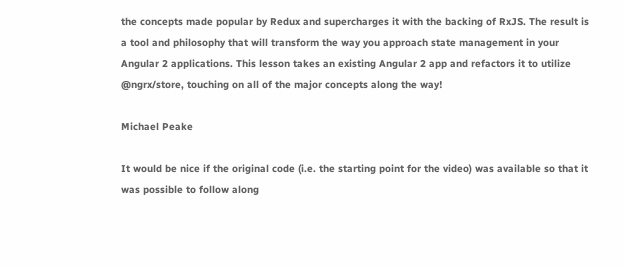the concepts made popular by Redux and supercharges it with the backing of RxJS. The result is a tool and philosophy that will transform the way you approach state management in your Angular 2 applications. This lesson takes an existing Angular 2 app and refactors it to utilize @ngrx/store, touching on all of the major concepts along the way!

Michael Peake

It would be nice if the original code (i.e. the starting point for the video) was available so that it was possible to follow along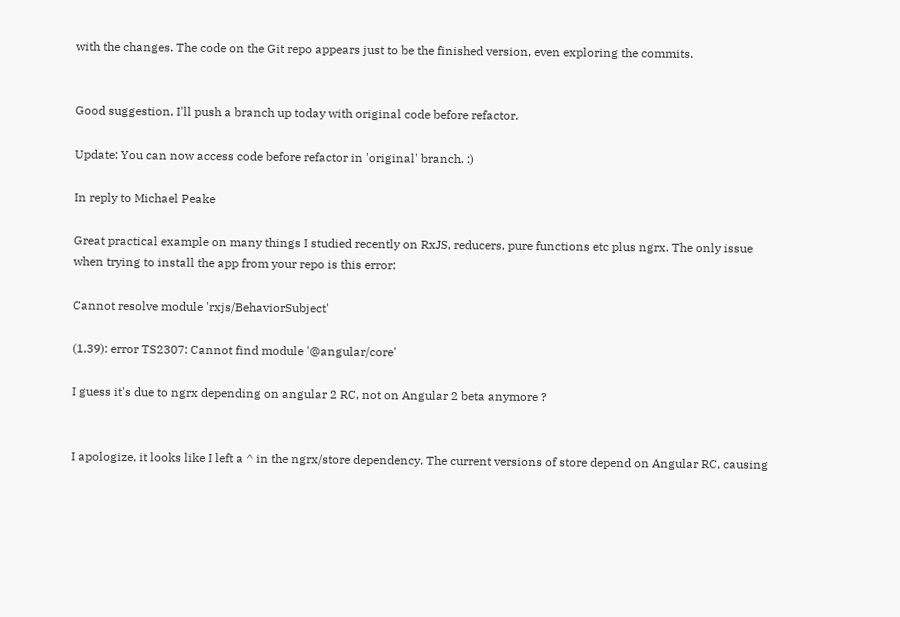with the changes. The code on the Git repo appears just to be the finished version, even exploring the commits.


Good suggestion, I'll push a branch up today with original code before refactor.

Update: You can now access code before refactor in 'original' branch. :)

In reply to Michael Peake

Great practical example on many things I studied recently on RxJS, reducers, pure functions etc plus ngrx. The only issue when trying to install the app from your repo is this error:

Cannot resolve module 'rxjs/BehaviorSubject'

(1,39): error TS2307: Cannot find module '@angular/core'

I guess it's due to ngrx depending on angular 2 RC, not on Angular 2 beta anymore ?


I apologize, it looks like I left a ^ in the ngrx/store dependency. The current versions of store depend on Angular RC, causing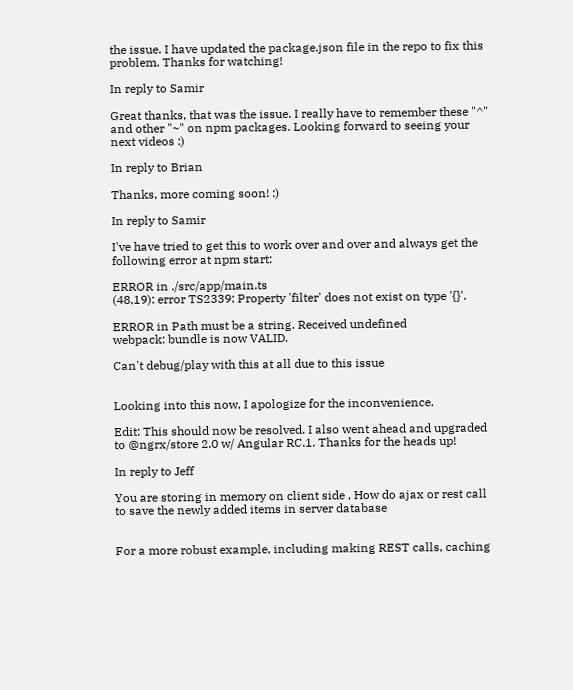the issue. I have updated the package.json file in the repo to fix this problem. Thanks for watching!

In reply to Samir

Great thanks, that was the issue. I really have to remember these "^" and other "~" on npm packages. Looking forward to seeing your next videos :)

In reply to Brian

Thanks, more coming soon! :)

In reply to Samir

I've have tried to get this to work over and over and always get the following error at npm start:

ERROR in ./src/app/main.ts
(48,19): error TS2339: Property 'filter' does not exist on type '{}'.

ERROR in Path must be a string. Received undefined
webpack: bundle is now VALID.

Can't debug/play with this at all due to this issue


Looking into this now, I apologize for the inconvenience.

Edit: This should now be resolved. I also went ahead and upgraded to @ngrx/store 2.0 w/ Angular RC.1. Thanks for the heads up!

In reply to Jeff

You are storing in memory on client side , How do ajax or rest call to save the newly added items in server database


For a more robust example, including making REST calls, caching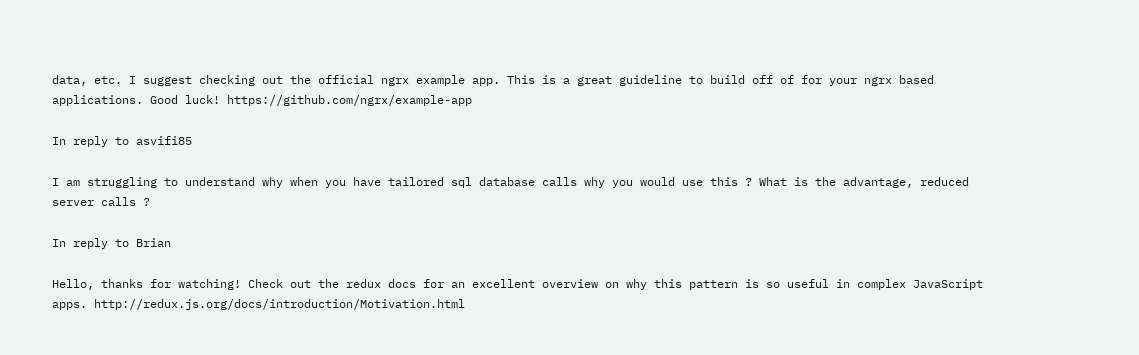data, etc. I suggest checking out the official ngrx example app. This is a great guideline to build off of for your ngrx based applications. Good luck! https://github.com/ngrx/example-app

In reply to asvifi85

I am struggling to understand why when you have tailored sql database calls why you would use this ? What is the advantage, reduced server calls ?

In reply to Brian

Hello, thanks for watching! Check out the redux docs for an excellent overview on why this pattern is so useful in complex JavaScript apps. http://redux.js.org/docs/introduction/Motivation.html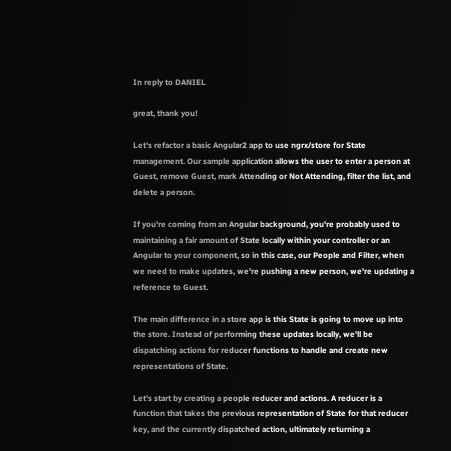In reply to DANIEL

great, thank you!

Let's refactor a basic Angular2 app to use ngrx/store for State management. Our sample application allows the user to enter a person at Guest, remove Guest, mark Attending or Not Attending, filter the list, and delete a person.

If you're coming from an Angular background, you're probably used to maintaining a fair amount of State locally within your controller or an Angular to your component, so in this case, our People and Filter, when we need to make updates, we're pushing a new person, we're updating a reference to Guest.

The main difference in a store app is this State is going to move up into the store. Instead of performing these updates locally, we'll be dispatching actions for reducer functions to handle and create new representations of State.

Let's start by creating a people reducer and actions. A reducer is a function that takes the previous representation of State for that reducer key, and the currently dispatched action, ultimately returning a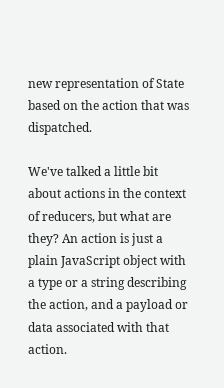new representation of State based on the action that was dispatched.

We've talked a little bit about actions in the context of reducers, but what are they? An action is just a plain JavaScript object with a type or a string describing the action, and a payload or data associated with that action.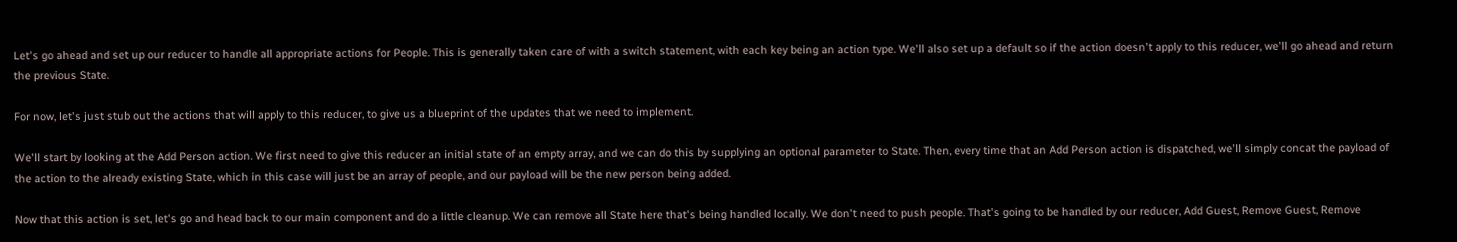Let's go ahead and set up our reducer to handle all appropriate actions for People. This is generally taken care of with a switch statement, with each key being an action type. We'll also set up a default so if the action doesn't apply to this reducer, we'll go ahead and return the previous State.

For now, let's just stub out the actions that will apply to this reducer, to give us a blueprint of the updates that we need to implement.

We'll start by looking at the Add Person action. We first need to give this reducer an initial state of an empty array, and we can do this by supplying an optional parameter to State. Then, every time that an Add Person action is dispatched, we'll simply concat the payload of the action to the already existing State, which in this case will just be an array of people, and our payload will be the new person being added.

Now that this action is set, let's go and head back to our main component and do a little cleanup. We can remove all State here that's being handled locally. We don't need to push people. That's going to be handled by our reducer, Add Guest, Remove Guest, Remove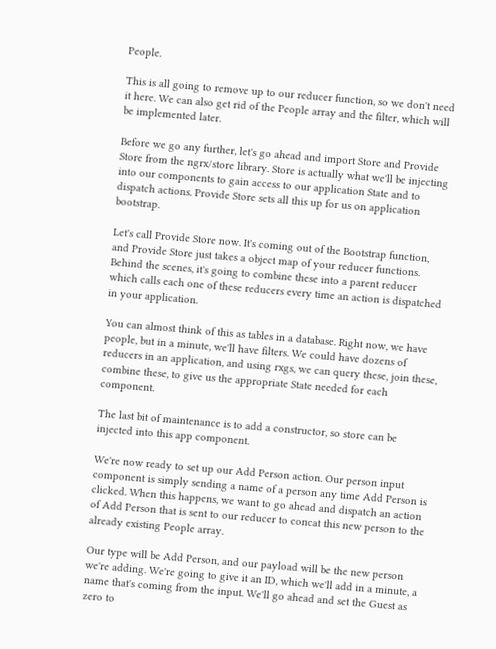People.

This is all going to remove up to our reducer function, so we don't need it here. We can also get rid of the People array and the filter, which will be implemented later.

Before we go any further, let's go ahead and import Store and Provide Store from the ngrx/store library. Store is actually what we'll be injecting into our components to gain access to our application State and to dispatch actions. Provide Store sets all this up for us on application bootstrap.

Let's call Provide Store now. It's coming out of the Bootstrap function, and Provide Store just takes a object map of your reducer functions. Behind the scenes, it's going to combine these into a parent reducer which calls each one of these reducers every time an action is dispatched in your application.

You can almost think of this as tables in a database. Right now, we have people, but in a minute, we'll have filters. We could have dozens of reducers in an application, and using rxgs, we can query these, join these, combine these, to give us the appropriate State needed for each component.

The last bit of maintenance is to add a constructor, so store can be injected into this app component.

We're now ready to set up our Add Person action. Our person input component is simply sending a name of a person any time Add Person is clicked. When this happens, we want to go ahead and dispatch an action of Add Person that is sent to our reducer to concat this new person to the already existing People array.

Our type will be Add Person, and our payload will be the new person we're adding. We're going to give it an ID, which we'll add in a minute, a name that's coming from the input. We'll go ahead and set the Guest as zero to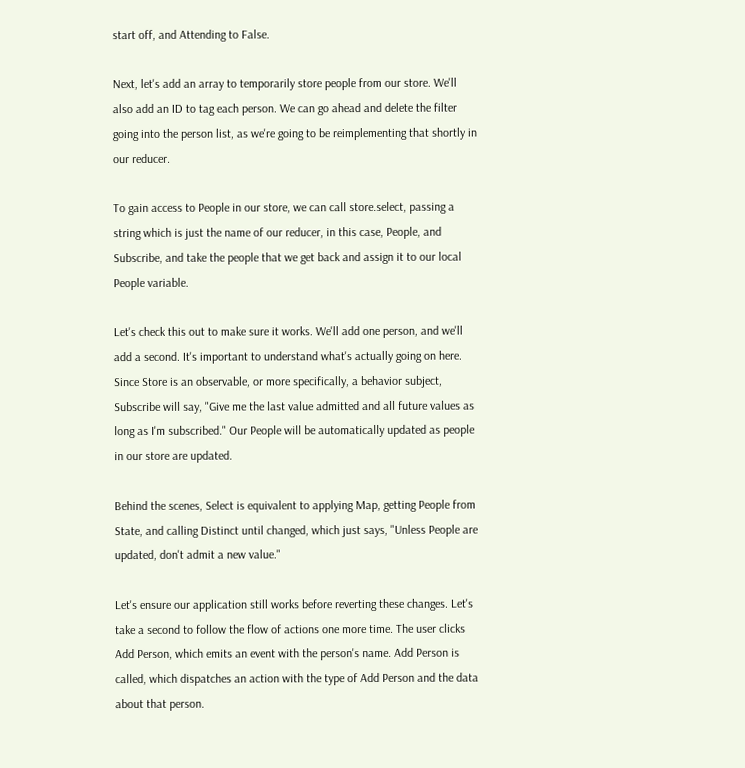start off, and Attending to False.

Next, let's add an array to temporarily store people from our store. We'll also add an ID to tag each person. We can go ahead and delete the filter going into the person list, as we're going to be reimplementing that shortly in our reducer.

To gain access to People in our store, we can call store.select, passing a string which is just the name of our reducer, in this case, People, and Subscribe, and take the people that we get back and assign it to our local People variable.

Let's check this out to make sure it works. We'll add one person, and we'll add a second. It's important to understand what's actually going on here. Since Store is an observable, or more specifically, a behavior subject, Subscribe will say, "Give me the last value admitted and all future values as long as I'm subscribed." Our People will be automatically updated as people in our store are updated.

Behind the scenes, Select is equivalent to applying Map, getting People from State, and calling Distinct until changed, which just says, "Unless People are updated, don't admit a new value."

Let's ensure our application still works before reverting these changes. Let's take a second to follow the flow of actions one more time. The user clicks Add Person, which emits an event with the person's name. Add Person is called, which dispatches an action with the type of Add Person and the data about that person.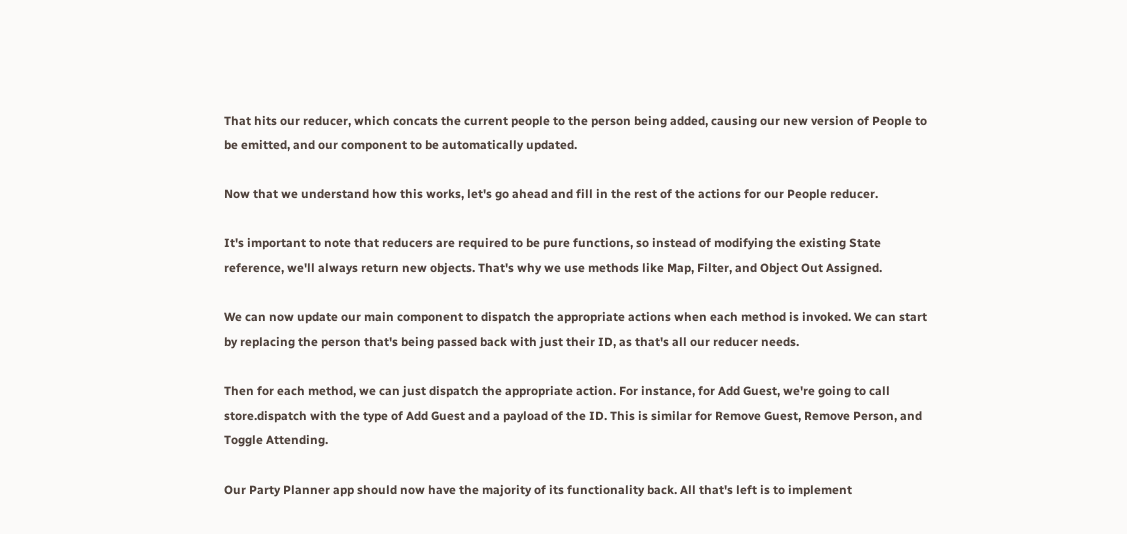That hits our reducer, which concats the current people to the person being added, causing our new version of People to be emitted, and our component to be automatically updated.

Now that we understand how this works, let's go ahead and fill in the rest of the actions for our People reducer.

It's important to note that reducers are required to be pure functions, so instead of modifying the existing State reference, we'll always return new objects. That's why we use methods like Map, Filter, and Object Out Assigned.

We can now update our main component to dispatch the appropriate actions when each method is invoked. We can start by replacing the person that's being passed back with just their ID, as that's all our reducer needs.

Then for each method, we can just dispatch the appropriate action. For instance, for Add Guest, we're going to call store.dispatch with the type of Add Guest and a payload of the ID. This is similar for Remove Guest, Remove Person, and Toggle Attending.

Our Party Planner app should now have the majority of its functionality back. All that's left is to implement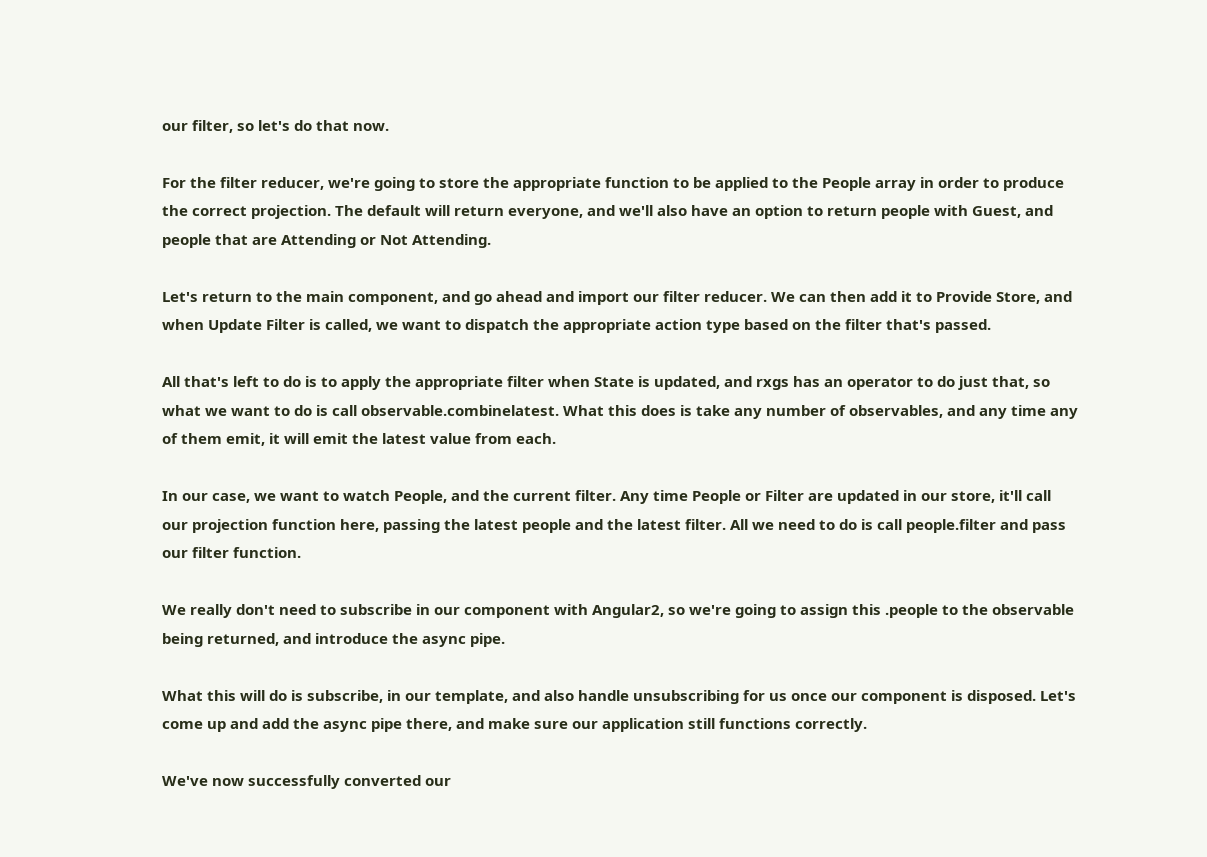our filter, so let's do that now.

For the filter reducer, we're going to store the appropriate function to be applied to the People array in order to produce the correct projection. The default will return everyone, and we'll also have an option to return people with Guest, and people that are Attending or Not Attending.

Let's return to the main component, and go ahead and import our filter reducer. We can then add it to Provide Store, and when Update Filter is called, we want to dispatch the appropriate action type based on the filter that's passed.

All that's left to do is to apply the appropriate filter when State is updated, and rxgs has an operator to do just that, so what we want to do is call observable.combinelatest. What this does is take any number of observables, and any time any of them emit, it will emit the latest value from each.

In our case, we want to watch People, and the current filter. Any time People or Filter are updated in our store, it'll call our projection function here, passing the latest people and the latest filter. All we need to do is call people.filter and pass our filter function.

We really don't need to subscribe in our component with Angular2, so we're going to assign this .people to the observable being returned, and introduce the async pipe.

What this will do is subscribe, in our template, and also handle unsubscribing for us once our component is disposed. Let's come up and add the async pipe there, and make sure our application still functions correctly.

We've now successfully converted our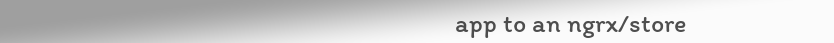app to an ngrx/store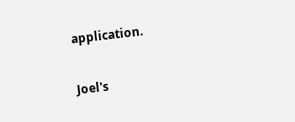application.

Joel's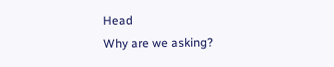Head
Why are we asking?